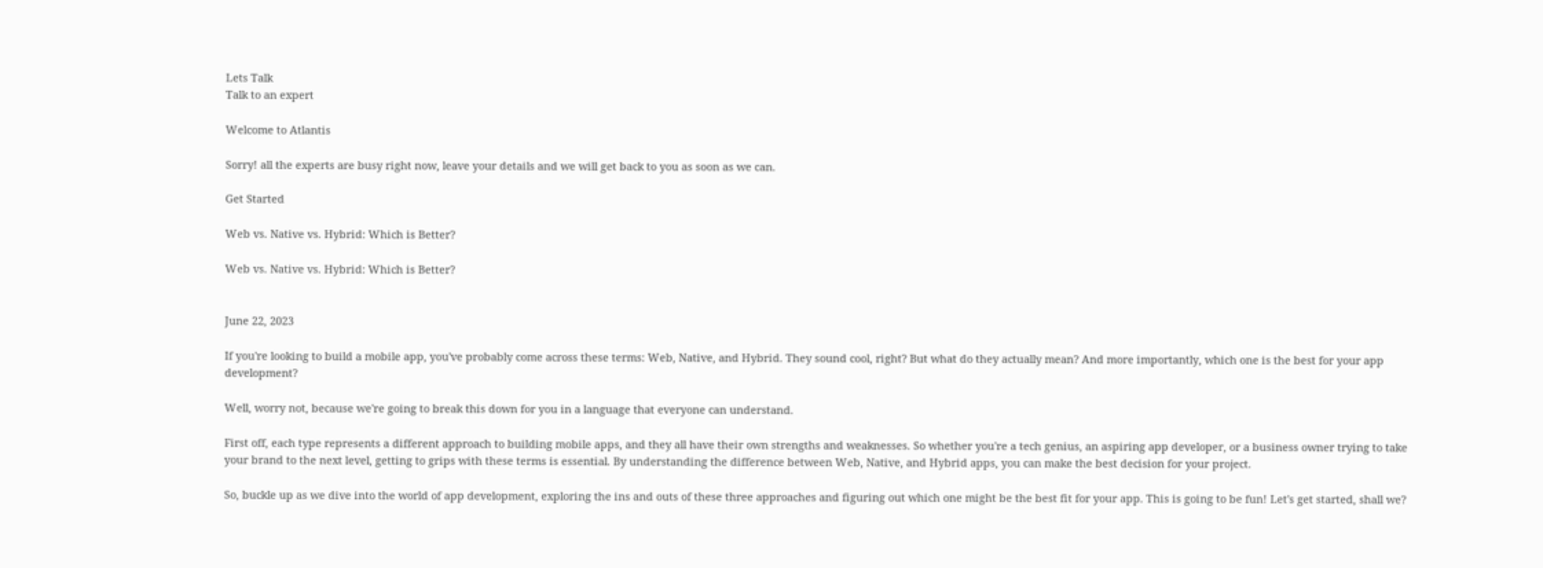Lets Talk
Talk to an expert

Welcome to Atlantis

Sorry! all the experts are busy right now, leave your details and we will get back to you as soon as we can.

Get Started

Web vs. Native vs. Hybrid: Which is Better?

Web vs. Native vs. Hybrid: Which is Better?


June 22, 2023

If you're looking to build a mobile app, you've probably come across these terms: Web, Native, and Hybrid. They sound cool, right? But what do they actually mean? And more importantly, which one is the best for your app development?

Well, worry not, because we're going to break this down for you in a language that everyone can understand.

First off, each type represents a different approach to building mobile apps, and they all have their own strengths and weaknesses. So whether you're a tech genius, an aspiring app developer, or a business owner trying to take your brand to the next level, getting to grips with these terms is essential. By understanding the difference between Web, Native, and Hybrid apps, you can make the best decision for your project.

So, buckle up as we dive into the world of app development, exploring the ins and outs of these three approaches and figuring out which one might be the best fit for your app. This is going to be fun! Let's get started, shall we?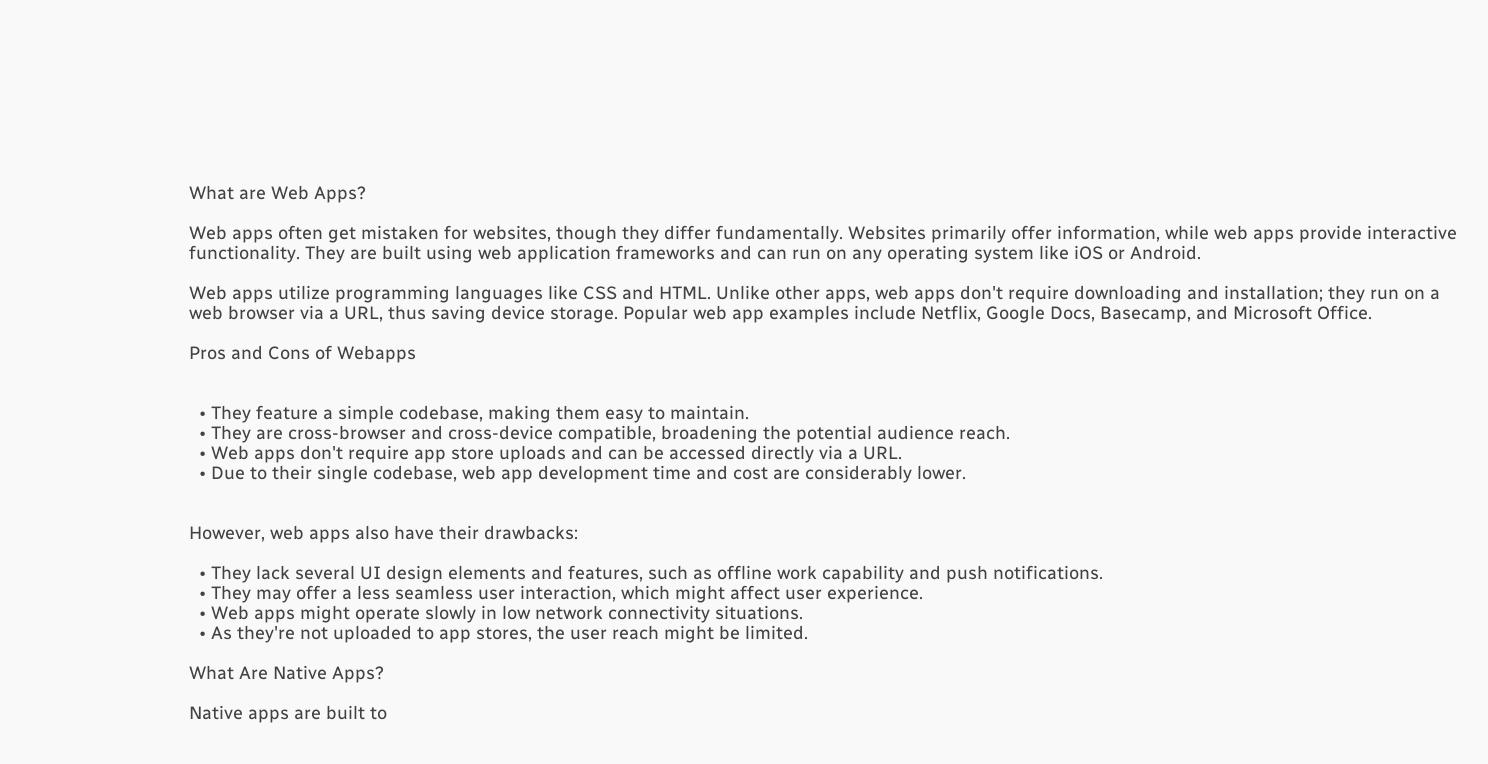What are Web Apps?

Web apps often get mistaken for websites, though they differ fundamentally. Websites primarily offer information, while web apps provide interactive functionality. They are built using web application frameworks and can run on any operating system like iOS or Android.

Web apps utilize programming languages like CSS and HTML. Unlike other apps, web apps don't require downloading and installation; they run on a web browser via a URL, thus saving device storage. Popular web app examples include Netflix, Google Docs, Basecamp, and Microsoft Office.

Pros and Cons of Webapps


  • They feature a simple codebase, making them easy to maintain.
  • They are cross-browser and cross-device compatible, broadening the potential audience reach.
  • Web apps don't require app store uploads and can be accessed directly via a URL.
  • Due to their single codebase, web app development time and cost are considerably lower.


However, web apps also have their drawbacks:

  • They lack several UI design elements and features, such as offline work capability and push notifications.
  • They may offer a less seamless user interaction, which might affect user experience.
  • Web apps might operate slowly in low network connectivity situations.
  • As they're not uploaded to app stores, the user reach might be limited.

What Are Native Apps?

Native apps are built to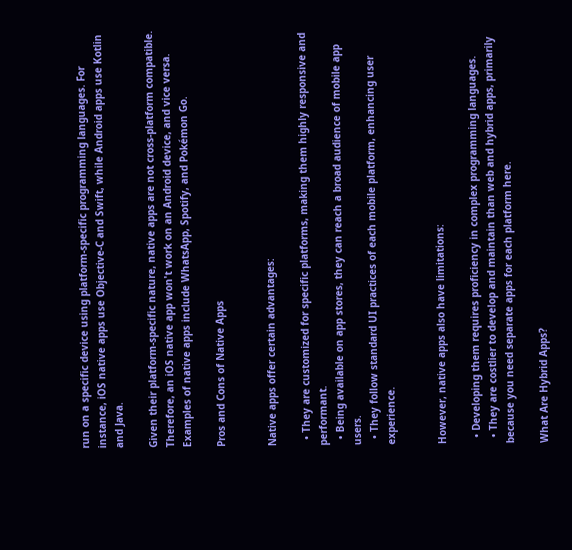run on a specific device using platform-specific programming languages. For instance, iOS native apps use Objective-C and Swift, while Android apps use Kotlin and Java.

Given their platform-specific nature, native apps are not cross-platform compatible. Therefore, an iOS native app won't work on an Android device, and vice versa. Examples of native apps include WhatsApp, Spotify, and Pokémon Go.

Pros and Cons of Native Apps


Native apps offer certain advantages:

  • They are customized for specific platforms, making them highly responsive and performant.
  • Being available on app stores, they can reach a broad audience of mobile app users.
  • They follow standard UI practices of each mobile platform, enhancing user experience.


However, native apps also have limitations:

  • Developing them requires proficiency in complex programming languages.
  • They are costlier to develop and maintain than web and hybrid apps, primarily because you need separate apps for each platform here.

What Are Hybrid Apps?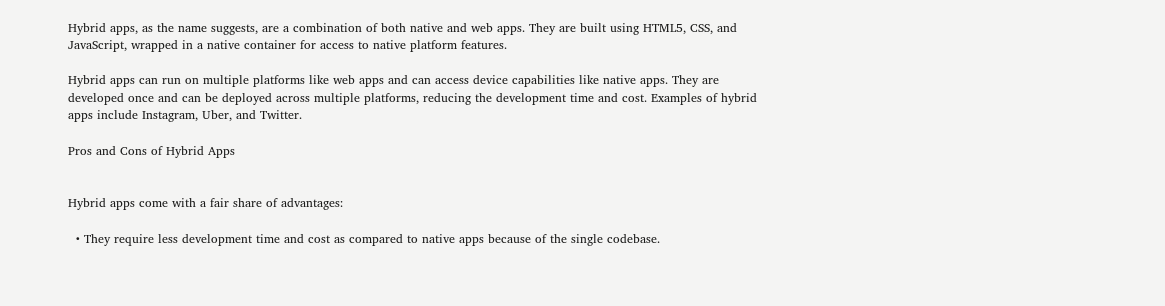Hybrid apps, as the name suggests, are a combination of both native and web apps. They are built using HTML5, CSS, and JavaScript, wrapped in a native container for access to native platform features.

Hybrid apps can run on multiple platforms like web apps and can access device capabilities like native apps. They are developed once and can be deployed across multiple platforms, reducing the development time and cost. Examples of hybrid apps include Instagram, Uber, and Twitter.

Pros and Cons of Hybrid Apps


Hybrid apps come with a fair share of advantages:

  • They require less development time and cost as compared to native apps because of the single codebase.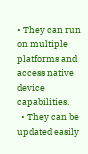• They can run on multiple platforms and access native device capabilities.
  • They can be updated easily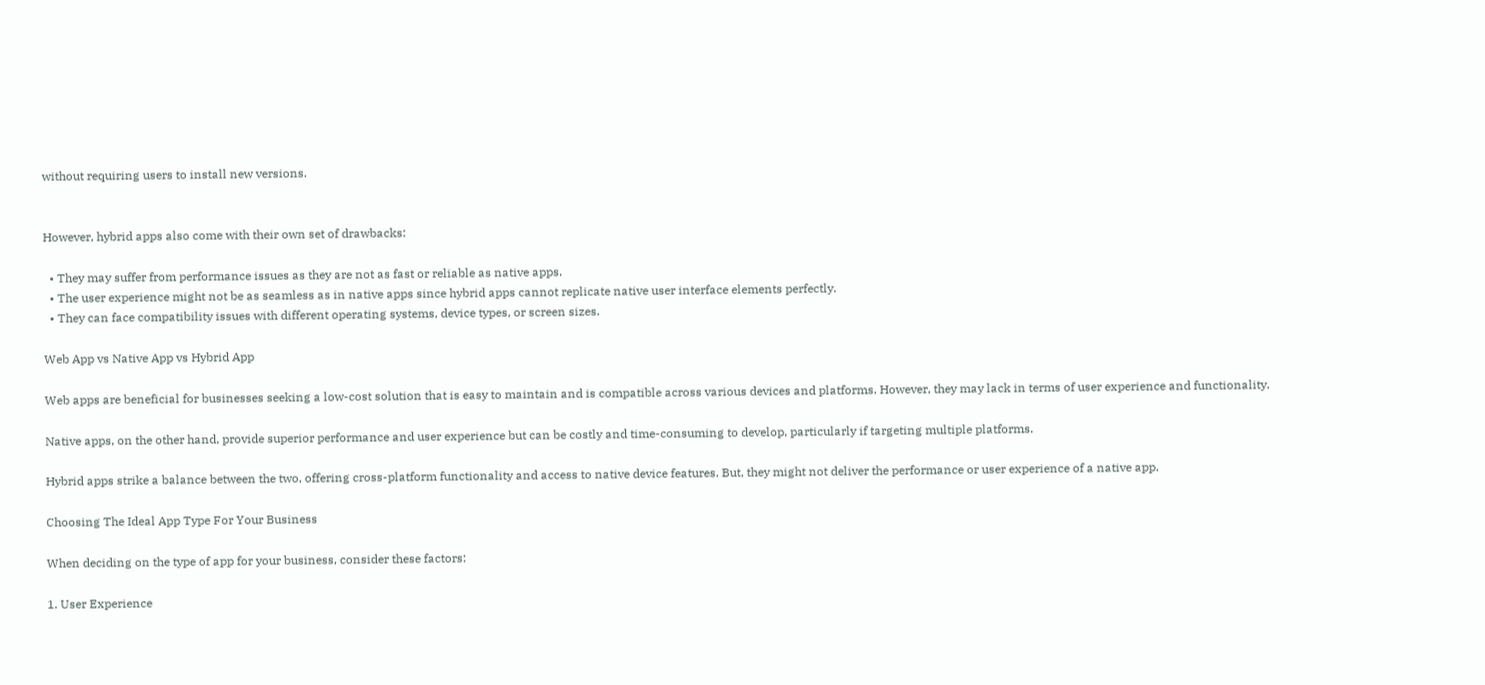without requiring users to install new versions.


However, hybrid apps also come with their own set of drawbacks:

  • They may suffer from performance issues as they are not as fast or reliable as native apps.
  • The user experience might not be as seamless as in native apps since hybrid apps cannot replicate native user interface elements perfectly.
  • They can face compatibility issues with different operating systems, device types, or screen sizes.

Web App vs Native App vs Hybrid App

Web apps are beneficial for businesses seeking a low-cost solution that is easy to maintain and is compatible across various devices and platforms. However, they may lack in terms of user experience and functionality.

Native apps, on the other hand, provide superior performance and user experience but can be costly and time-consuming to develop, particularly if targeting multiple platforms.

Hybrid apps strike a balance between the two, offering cross-platform functionality and access to native device features. But, they might not deliver the performance or user experience of a native app.

Choosing The Ideal App Type For Your Business

When deciding on the type of app for your business, consider these factors:

1. User Experience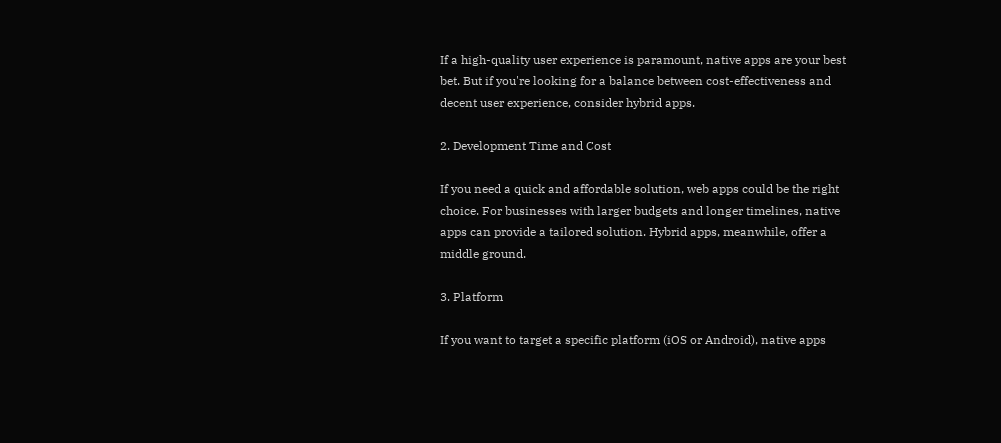If a high-quality user experience is paramount, native apps are your best bet. But if you're looking for a balance between cost-effectiveness and decent user experience, consider hybrid apps.

2. Development Time and Cost

If you need a quick and affordable solution, web apps could be the right choice. For businesses with larger budgets and longer timelines, native apps can provide a tailored solution. Hybrid apps, meanwhile, offer a middle ground.

3. Platform

If you want to target a specific platform (iOS or Android), native apps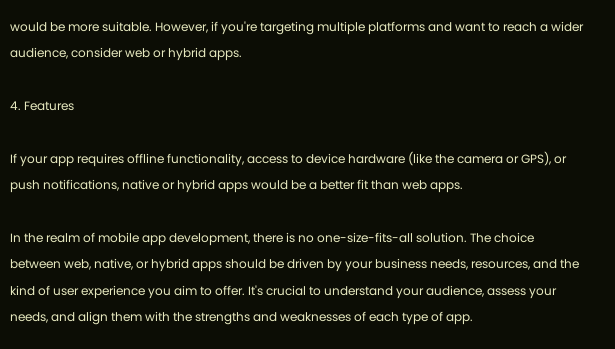would be more suitable. However, if you're targeting multiple platforms and want to reach a wider audience, consider web or hybrid apps.

4. Features

If your app requires offline functionality, access to device hardware (like the camera or GPS), or push notifications, native or hybrid apps would be a better fit than web apps.

In the realm of mobile app development, there is no one-size-fits-all solution. The choice between web, native, or hybrid apps should be driven by your business needs, resources, and the kind of user experience you aim to offer. It's crucial to understand your audience, assess your needs, and align them with the strengths and weaknesses of each type of app.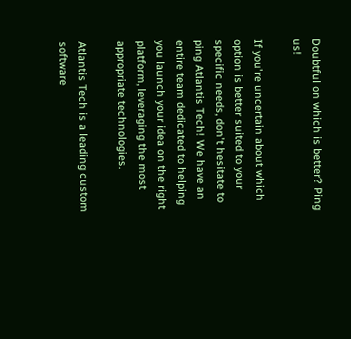Doubtful on which is better? Ping us!

If you're uncertain about which option is better suited to your specific needs, don't hesitate to ping Atlantis Tech! We have an entire team dedicated to helping you launch your idea on the right platform, leveraging the most appropriate technologies.

Atlantis Tech is a leading custom software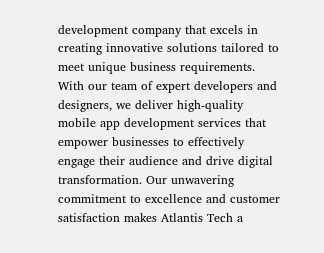development company that excels in creating innovative solutions tailored to meet unique business requirements. With our team of expert developers and designers, we deliver high-quality mobile app development services that empower businesses to effectively engage their audience and drive digital transformation. Our unwavering commitment to excellence and customer satisfaction makes Atlantis Tech a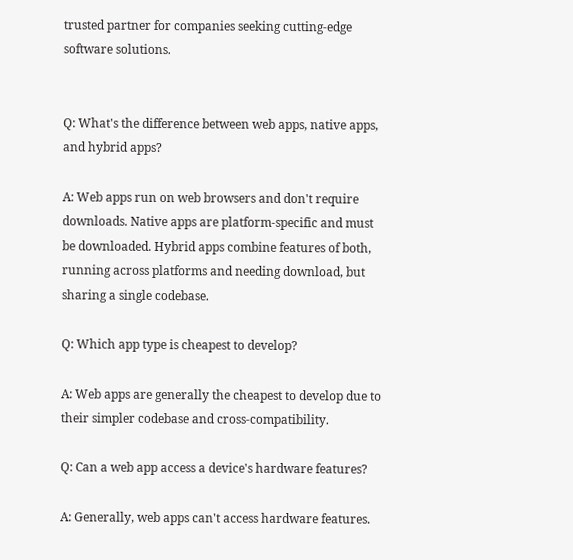trusted partner for companies seeking cutting-edge software solutions.


Q: What's the difference between web apps, native apps, and hybrid apps?

A: Web apps run on web browsers and don't require downloads. Native apps are platform-specific and must be downloaded. Hybrid apps combine features of both, running across platforms and needing download, but sharing a single codebase.

Q: Which app type is cheapest to develop?

A: Web apps are generally the cheapest to develop due to their simpler codebase and cross-compatibility.

Q: Can a web app access a device's hardware features?

A: Generally, web apps can't access hardware features.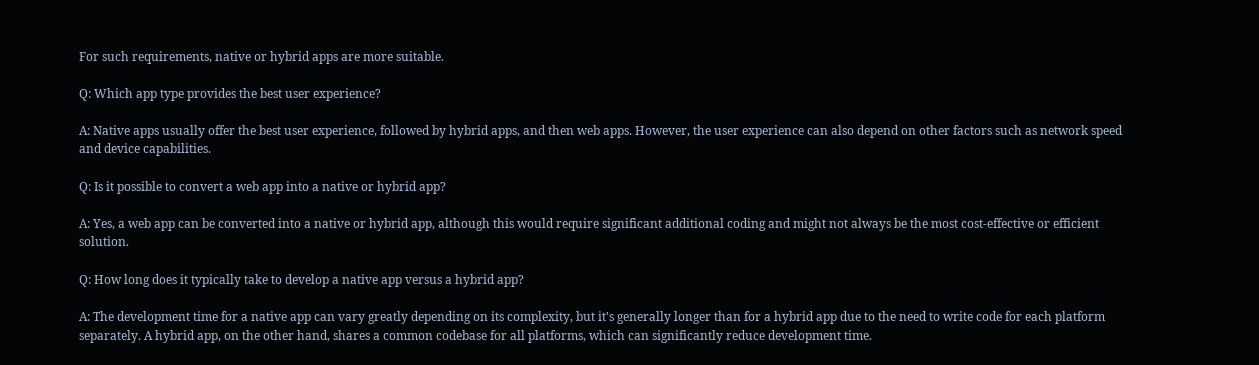For such requirements, native or hybrid apps are more suitable.

Q: Which app type provides the best user experience?

A: Native apps usually offer the best user experience, followed by hybrid apps, and then web apps. However, the user experience can also depend on other factors such as network speed and device capabilities.

Q: Is it possible to convert a web app into a native or hybrid app?

A: Yes, a web app can be converted into a native or hybrid app, although this would require significant additional coding and might not always be the most cost-effective or efficient solution.

Q: How long does it typically take to develop a native app versus a hybrid app?

A: The development time for a native app can vary greatly depending on its complexity, but it's generally longer than for a hybrid app due to the need to write code for each platform separately. A hybrid app, on the other hand, shares a common codebase for all platforms, which can significantly reduce development time.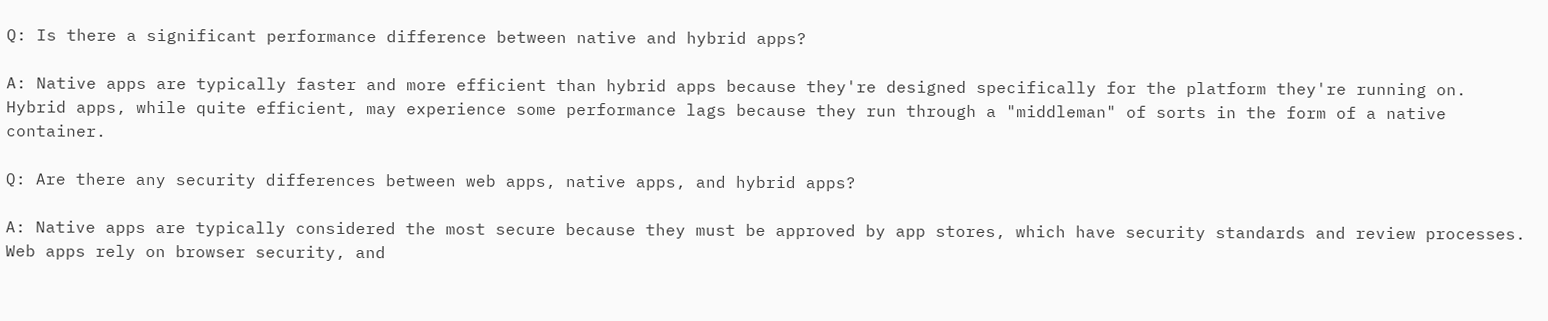Q: Is there a significant performance difference between native and hybrid apps?

A: Native apps are typically faster and more efficient than hybrid apps because they're designed specifically for the platform they're running on. Hybrid apps, while quite efficient, may experience some performance lags because they run through a "middleman" of sorts in the form of a native container.

Q: Are there any security differences between web apps, native apps, and hybrid apps?

A: Native apps are typically considered the most secure because they must be approved by app stores, which have security standards and review processes. Web apps rely on browser security, and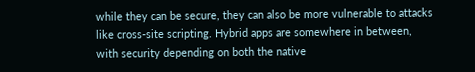while they can be secure, they can also be more vulnerable to attacks like cross-site scripting. Hybrid apps are somewhere in between, with security depending on both the native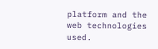platform and the web technologies used.